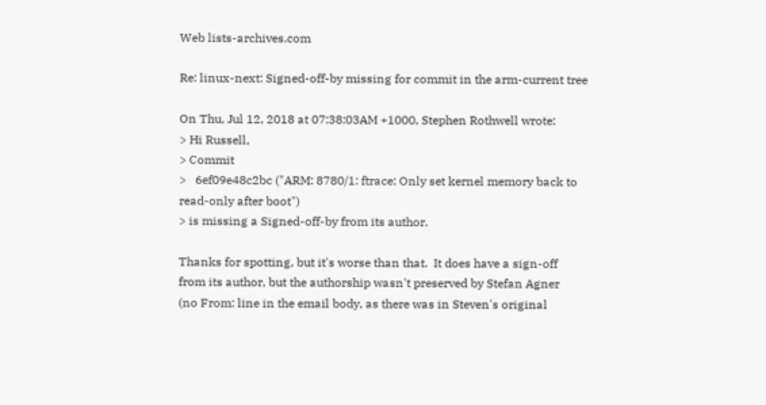Web lists-archives.com

Re: linux-next: Signed-off-by missing for commit in the arm-current tree

On Thu, Jul 12, 2018 at 07:38:03AM +1000, Stephen Rothwell wrote:
> Hi Russell,
> Commit
>   6ef09e48c2bc ("ARM: 8780/1: ftrace: Only set kernel memory back to read-only after boot")
> is missing a Signed-off-by from its author.

Thanks for spotting, but it's worse than that.  It does have a sign-off
from its author, but the authorship wasn't preserved by Stefan Agner
(no From: line in the email body, as there was in Steven's original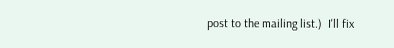post to the mailing list.)  I'll fix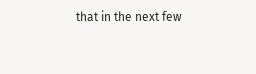that in the next few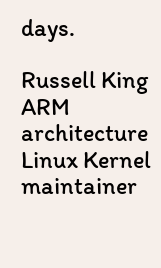days.

Russell King
ARM architecture Linux Kernel maintainer